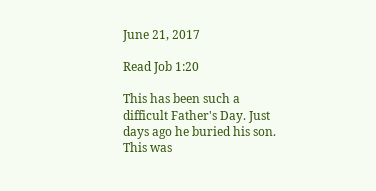June 21, 2017

Read Job 1:20

This has been such a difficult Father's Day. Just days ago he buried his son. This was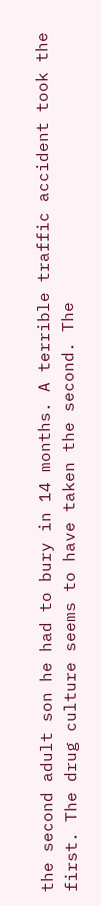the second adult son he had to bury in 14 months. A terrible traffic accident took the first. The drug culture seems to have taken the second. The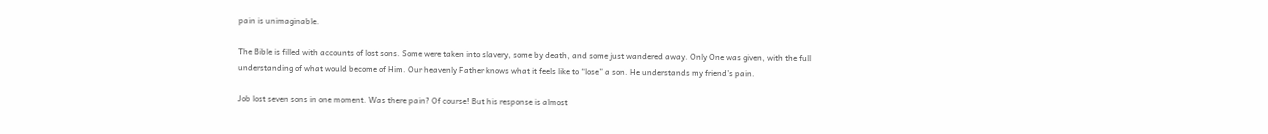pain is unimaginable.

The Bible is filled with accounts of lost sons. Some were taken into slavery, some by death, and some just wandered away. Only One was given, with the full understanding of what would become of Him. Our heavenly Father knows what it feels like to “lose” a son. He understands my friend’s pain.

Job lost seven sons in one moment. Was there pain? Of course! But his response is almost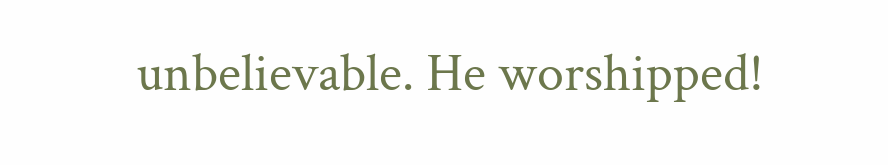unbelievable. He worshipped!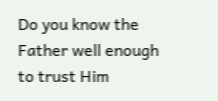Do you know the Father well enough to trust Him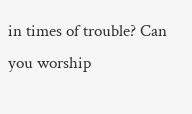in times of trouble? Can you worship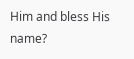Him and bless His name?